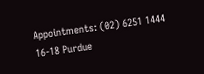Appointments: (02) 6251 1444
16-18 Purdue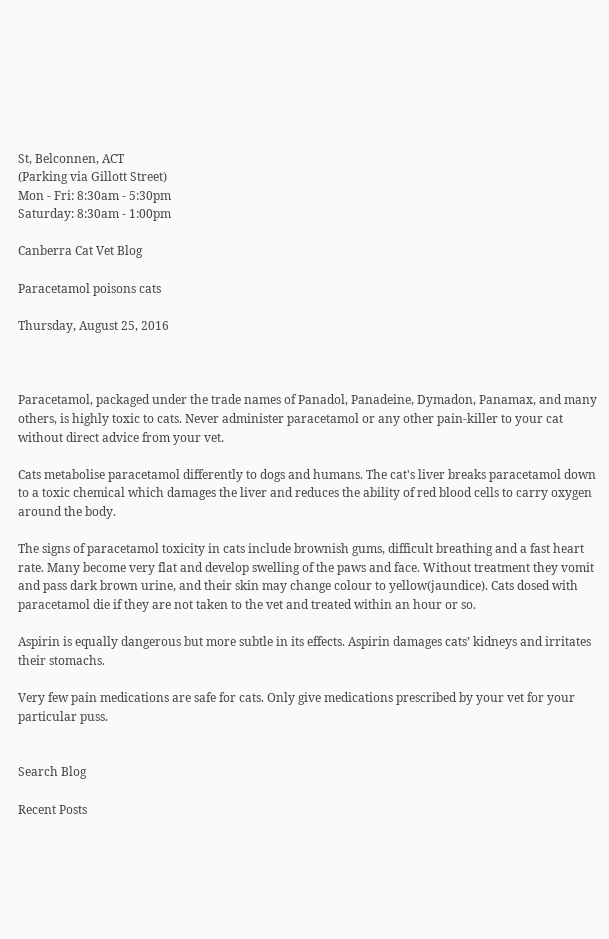St, Belconnen, ACT
(Parking via Gillott Street)
Mon - Fri: 8:30am - 5:30pm
Saturday: 8:30am - 1:00pm

Canberra Cat Vet Blog

Paracetamol poisons cats

Thursday, August 25, 2016



Paracetamol, packaged under the trade names of Panadol, Panadeine, Dymadon, Panamax, and many others, is highly toxic to cats. Never administer paracetamol or any other pain-killer to your cat without direct advice from your vet.

Cats metabolise paracetamol differently to dogs and humans. The cat's liver breaks paracetamol down to a toxic chemical which damages the liver and reduces the ability of red blood cells to carry oxygen around the body.

The signs of paracetamol toxicity in cats include brownish gums, difficult breathing and a fast heart rate. Many become very flat and develop swelling of the paws and face. Without treatment they vomit and pass dark brown urine, and their skin may change colour to yellow(jaundice). Cats dosed with paracetamol die if they are not taken to the vet and treated within an hour or so.

Aspirin is equally dangerous but more subtle in its effects. Aspirin damages cats’ kidneys and irritates their stomachs.

Very few pain medications are safe for cats. Only give medications prescribed by your vet for your particular puss.


Search Blog

Recent Posts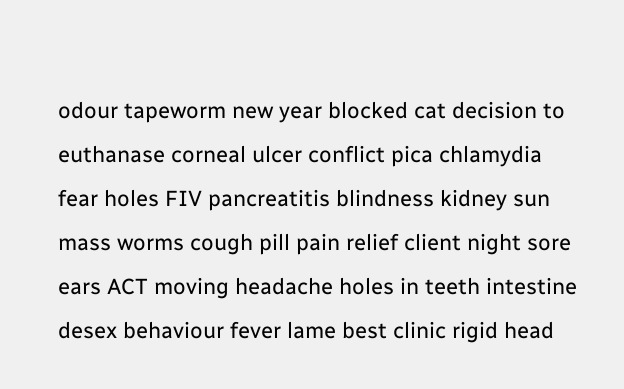odour tapeworm new year blocked cat decision to euthanase corneal ulcer conflict pica chlamydia fear holes FIV pancreatitis blindness kidney sun mass worms cough pill pain relief client night sore ears ACT moving headache holes in teeth intestine desex behaviour fever lame best clinic rigid head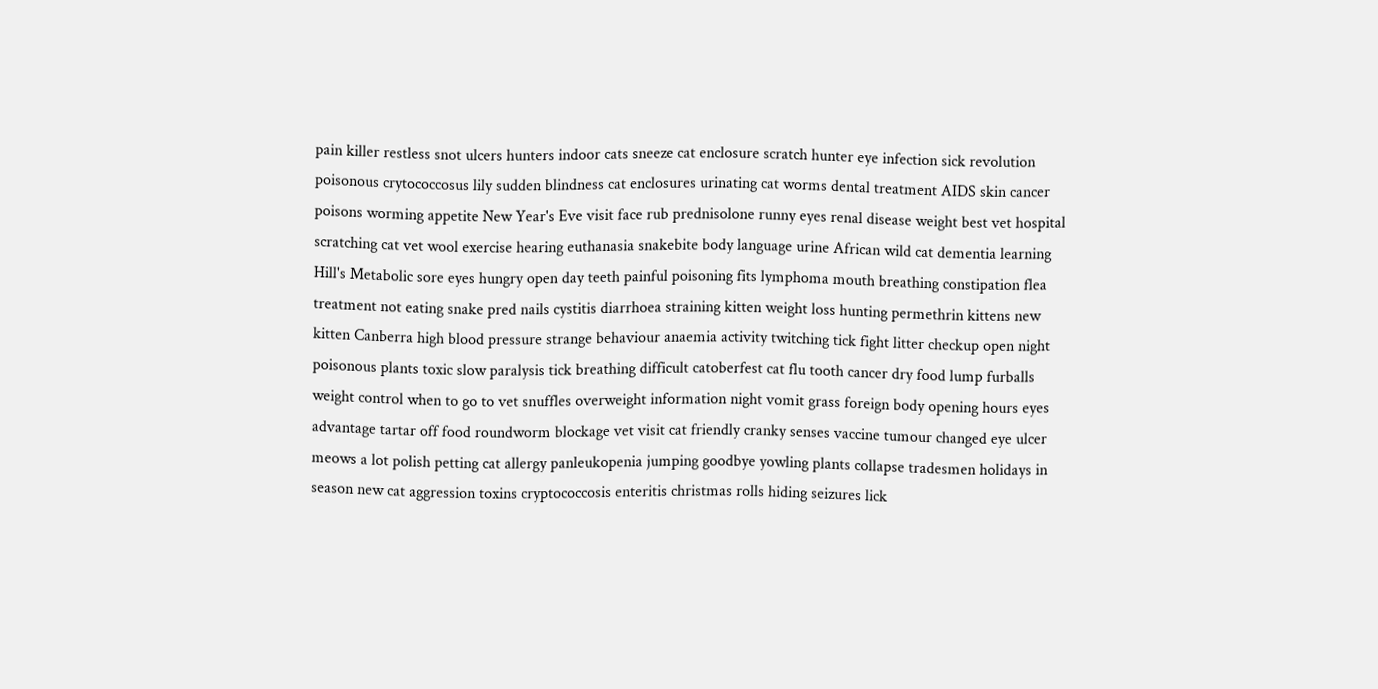pain killer restless snot ulcers hunters indoor cats sneeze cat enclosure scratch hunter eye infection sick revolution poisonous crytococcosus lily sudden blindness cat enclosures urinating cat worms dental treatment AIDS skin cancer poisons worming appetite New Year's Eve visit face rub prednisolone runny eyes renal disease weight best vet hospital scratching cat vet wool exercise hearing euthanasia snakebite body language urine African wild cat dementia learning Hill's Metabolic sore eyes hungry open day teeth painful poisoning fits lymphoma mouth breathing constipation flea treatment not eating snake pred nails cystitis diarrhoea straining kitten weight loss hunting permethrin kittens new kitten Canberra high blood pressure strange behaviour anaemia activity twitching tick fight litter checkup open night poisonous plants toxic slow paralysis tick breathing difficult catoberfest cat flu tooth cancer dry food lump furballs weight control when to go to vet snuffles overweight information night vomit grass foreign body opening hours eyes advantage tartar off food roundworm blockage vet visit cat friendly cranky senses vaccine tumour changed eye ulcer meows a lot polish petting cat allergy panleukopenia jumping goodbye yowling plants collapse tradesmen holidays in season new cat aggression toxins cryptococcosis enteritis christmas rolls hiding seizures lick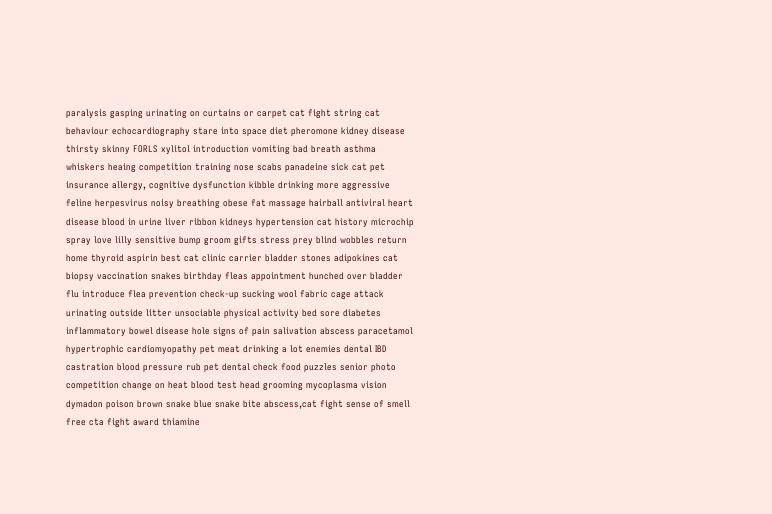paralysis gasping urinating on curtains or carpet cat fight string cat behaviour echocardiography stare into space diet pheromone kidney disease thirsty skinny FORLS xylitol introduction vomiting bad breath asthma whiskers heaing competition training nose scabs panadeine sick cat pet insurance allergy, cognitive dysfunction kibble drinking more aggressive feline herpesvirus noisy breathing obese fat massage hairball antiviral heart disease blood in urine liver ribbon kidneys hypertension cat history microchip spray love lilly sensitive bump groom gifts stress prey blind wobbles return home thyroid aspirin best cat clinic carrier bladder stones adipokines cat biopsy vaccination snakes birthday fleas appointment hunched over bladder flu introduce flea prevention check-up sucking wool fabric cage attack urinating outside litter unsociable physical activity bed sore diabetes inflammatory bowel disease hole signs of pain salivation abscess paracetamol hypertrophic cardiomyopathy pet meat drinking a lot enemies dental IBD castration blood pressure rub pet dental check food puzzles senior photo competition change on heat blood test head grooming mycoplasma vision dymadon poison brown snake blue snake bite abscess,cat fight sense of smell free cta fight award thiamine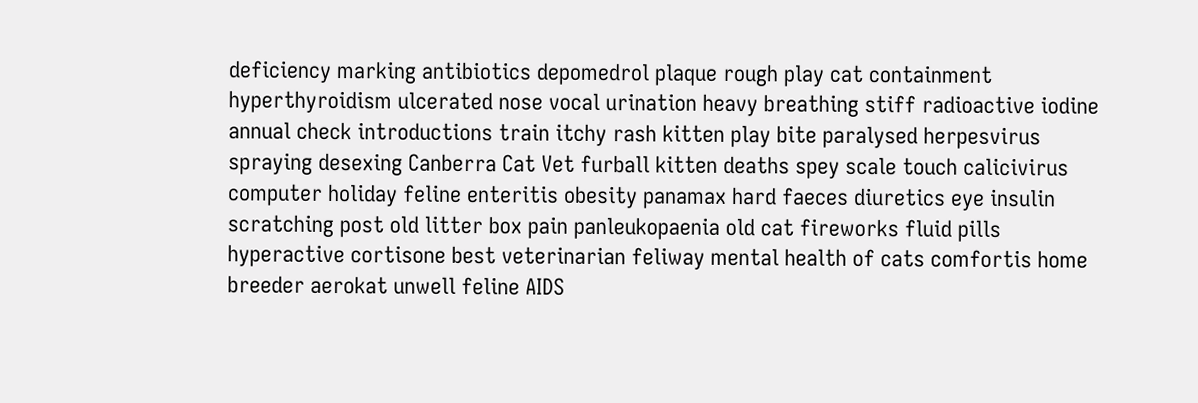deficiency marking antibiotics depomedrol plaque rough play cat containment hyperthyroidism ulcerated nose vocal urination heavy breathing stiff radioactive iodine annual check introductions train itchy rash kitten play bite paralysed herpesvirus spraying desexing Canberra Cat Vet furball kitten deaths spey scale touch calicivirus computer holiday feline enteritis obesity panamax hard faeces diuretics eye insulin scratching post old litter box pain panleukopaenia old cat fireworks fluid pills hyperactive cortisone best veterinarian feliway mental health of cats comfortis home breeder aerokat unwell feline AIDS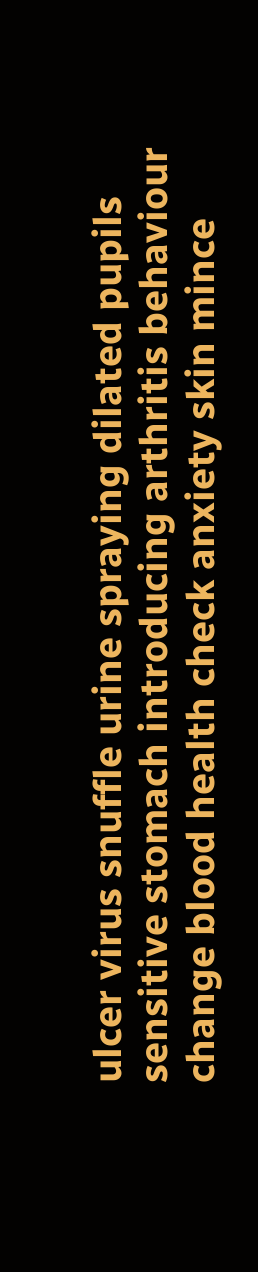ulcer virus snuffle urine spraying dilated pupils sensitive stomach introducing arthritis behaviour change blood health check anxiety skin mince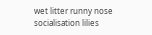wet litter runny nose socialisation lilies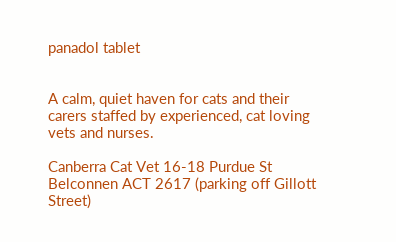panadol tablet


A calm, quiet haven for cats and their carers staffed by experienced, cat loving vets and nurses.

Canberra Cat Vet 16-18 Purdue St Belconnen ACT 2617 (parking off Gillott Street)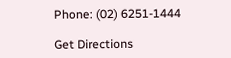Phone: (02) 6251-1444

Get Directions